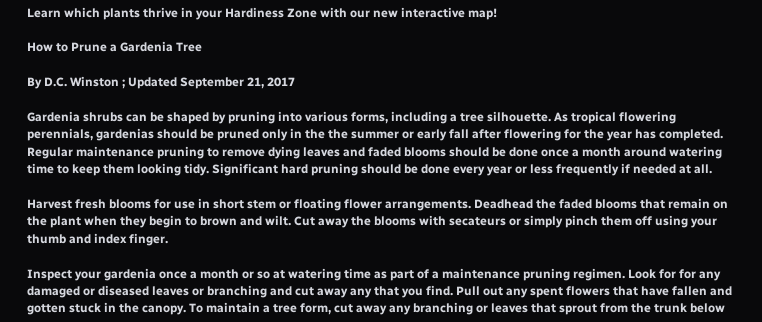Learn which plants thrive in your Hardiness Zone with our new interactive map!

How to Prune a Gardenia Tree

By D.C. Winston ; Updated September 21, 2017

Gardenia shrubs can be shaped by pruning into various forms, including a tree silhouette. As tropical flowering perennials, gardenias should be pruned only in the the summer or early fall after flowering for the year has completed. Regular maintenance pruning to remove dying leaves and faded blooms should be done once a month around watering time to keep them looking tidy. Significant hard pruning should be done every year or less frequently if needed at all.

Harvest fresh blooms for use in short stem or floating flower arrangements. Deadhead the faded blooms that remain on the plant when they begin to brown and wilt. Cut away the blooms with secateurs or simply pinch them off using your thumb and index finger.

Inspect your gardenia once a month or so at watering time as part of a maintenance pruning regimen. Look for for any damaged or diseased leaves or branching and cut away any that you find. Pull out any spent flowers that have fallen and gotten stuck in the canopy. To maintain a tree form, cut away any branching or leaves that sprout from the trunk below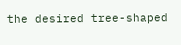the desired tree-shaped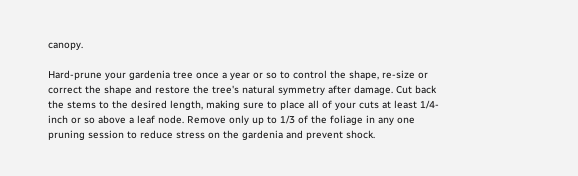canopy.

Hard-prune your gardenia tree once a year or so to control the shape, re-size or correct the shape and restore the tree's natural symmetry after damage. Cut back the stems to the desired length, making sure to place all of your cuts at least 1/4-inch or so above a leaf node. Remove only up to 1/3 of the foliage in any one pruning session to reduce stress on the gardenia and prevent shock.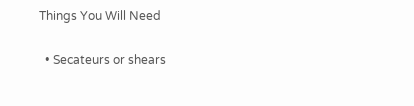Things You Will Need

  • Secateurs or shears